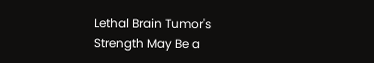Lethal Brain Tumor's Strength May Be a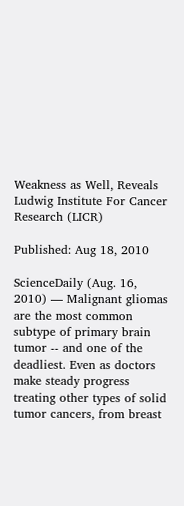Weakness as Well, Reveals Ludwig Institute For Cancer Research (LICR)

Published: Aug 18, 2010

ScienceDaily (Aug. 16, 2010) — Malignant gliomas are the most common subtype of primary brain tumor -- and one of the deadliest. Even as doctors make steady progress treating other types of solid tumor cancers, from breast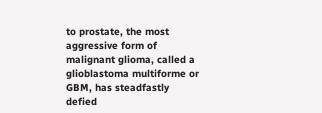to prostate, the most aggressive form of malignant glioma, called a glioblastoma multiforme or GBM, has steadfastly defied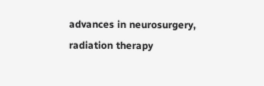advances in neurosurgery, radiation therapy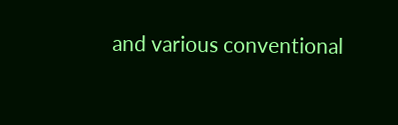and various conventional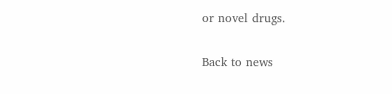or novel drugs.

Back to news